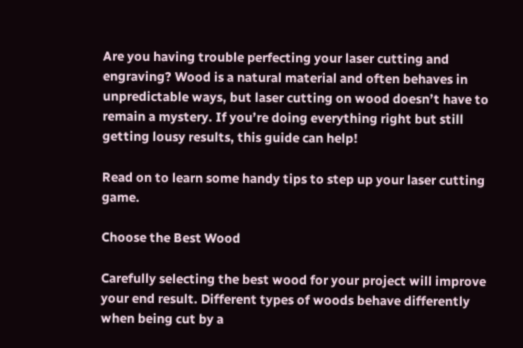Are you having trouble perfecting your laser cutting and engraving? Wood is a natural material and often behaves in unpredictable ways, but laser cutting on wood doesn’t have to remain a mystery. If you’re doing everything right but still getting lousy results, this guide can help!

Read on to learn some handy tips to step up your laser cutting game.

Choose the Best Wood

Carefully selecting the best wood for your project will improve your end result. Different types of woods behave differently when being cut by a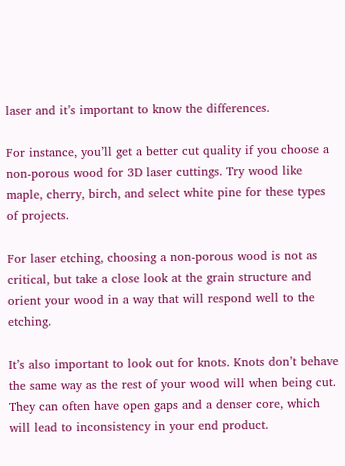laser and it’s important to know the differences.

For instance, you’ll get a better cut quality if you choose a non-porous wood for 3D laser cuttings. Try wood like maple, cherry, birch, and select white pine for these types of projects.

For laser etching, choosing a non-porous wood is not as critical, but take a close look at the grain structure and orient your wood in a way that will respond well to the etching.

It’s also important to look out for knots. Knots don’t behave the same way as the rest of your wood will when being cut. They can often have open gaps and a denser core, which will lead to inconsistency in your end product.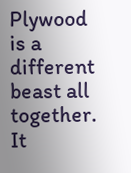Plywood is a different beast all together. It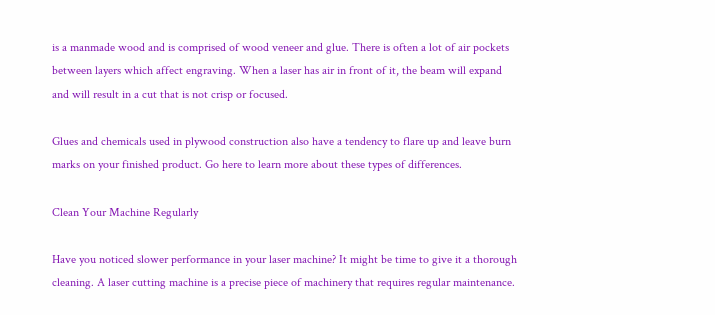is a manmade wood and is comprised of wood veneer and glue. There is often a lot of air pockets between layers which affect engraving. When a laser has air in front of it, the beam will expand and will result in a cut that is not crisp or focused.

Glues and chemicals used in plywood construction also have a tendency to flare up and leave burn marks on your finished product. Go here to learn more about these types of differences.

Clean Your Machine Regularly

Have you noticed slower performance in your laser machine? It might be time to give it a thorough cleaning. A laser cutting machine is a precise piece of machinery that requires regular maintenance.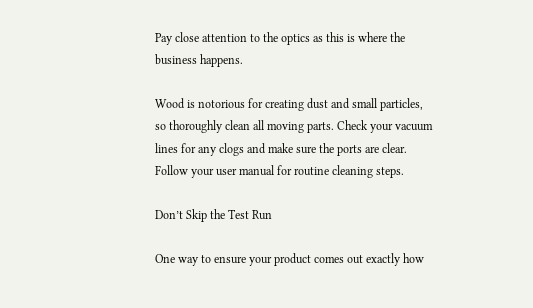Pay close attention to the optics as this is where the business happens.

Wood is notorious for creating dust and small particles, so thoroughly clean all moving parts. Check your vacuum lines for any clogs and make sure the ports are clear. Follow your user manual for routine cleaning steps.

Don’t Skip the Test Run

One way to ensure your product comes out exactly how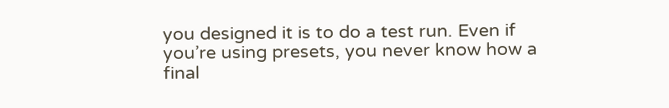you designed it is to do a test run. Even if you’re using presets, you never know how a final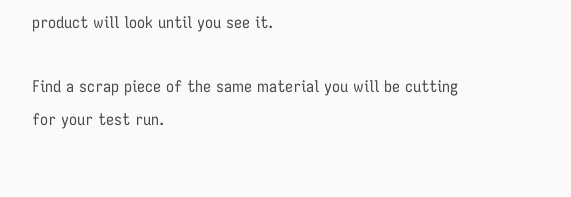product will look until you see it.

Find a scrap piece of the same material you will be cutting for your test run.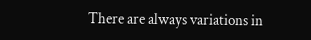There are always variations in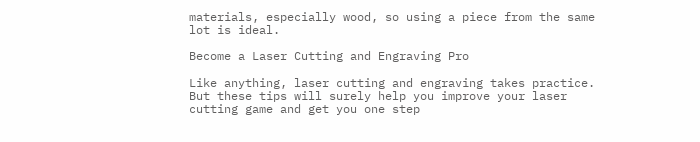materials, especially wood, so using a piece from the same lot is ideal.

Become a Laser Cutting and Engraving Pro

Like anything, laser cutting and engraving takes practice. But these tips will surely help you improve your laser cutting game and get you one step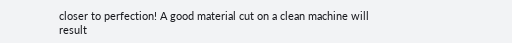closer to perfection! A good material cut on a clean machine will result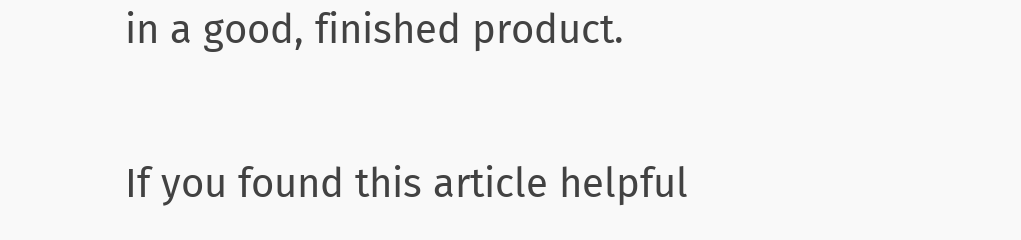in a good, finished product.

If you found this article helpful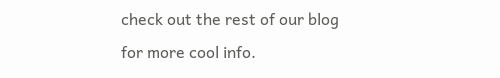check out the rest of our blog for more cool info.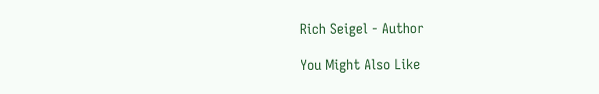Rich Seigel - Author

You Might Also Like